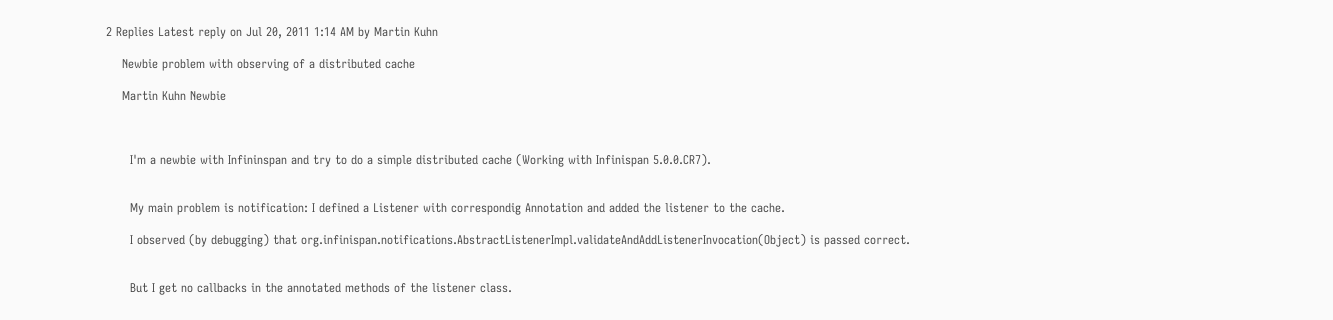2 Replies Latest reply on Jul 20, 2011 1:14 AM by Martin Kuhn

    Newbie problem with observing of a distributed cache

    Martin Kuhn Newbie



      I'm a newbie with Infininspan and try to do a simple distributed cache (Working with Infinispan 5.0.0.CR7).


      My main problem is notification: I defined a Listener with correspondig Annotation and added the listener to the cache.

      I observed (by debugging) that org.infinispan.notifications.AbstractListenerImpl.validateAndAddListenerInvocation(Object) is passed correct.


      But I get no callbacks in the annotated methods of the listener class.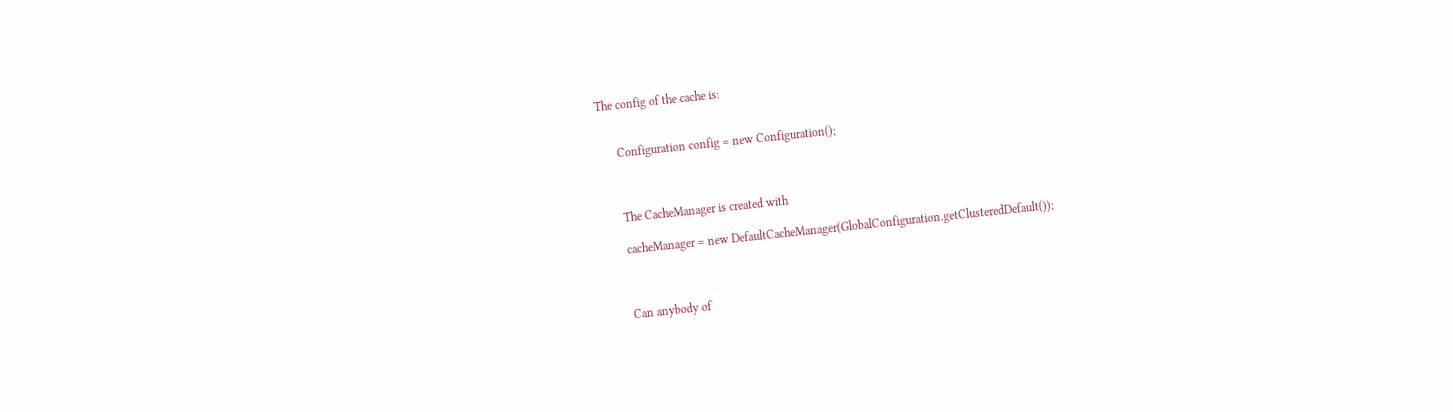The config of the cache is:


      Configuration config = new Configuration();



      The CacheManager is created with

      cacheManager = new DefaultCacheManager(GlobalConfiguration.getClusteredDefault());



      Can anybody of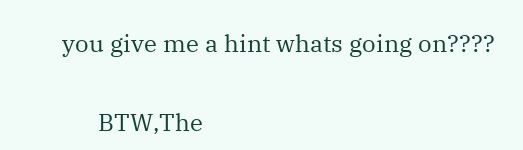you give me a hint whats going on????


      BTW,The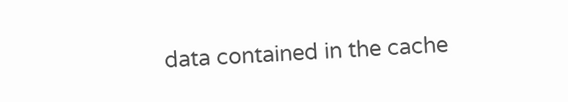data contained in the cache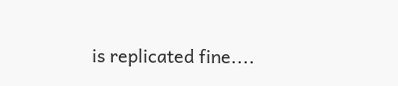is replicated fine....